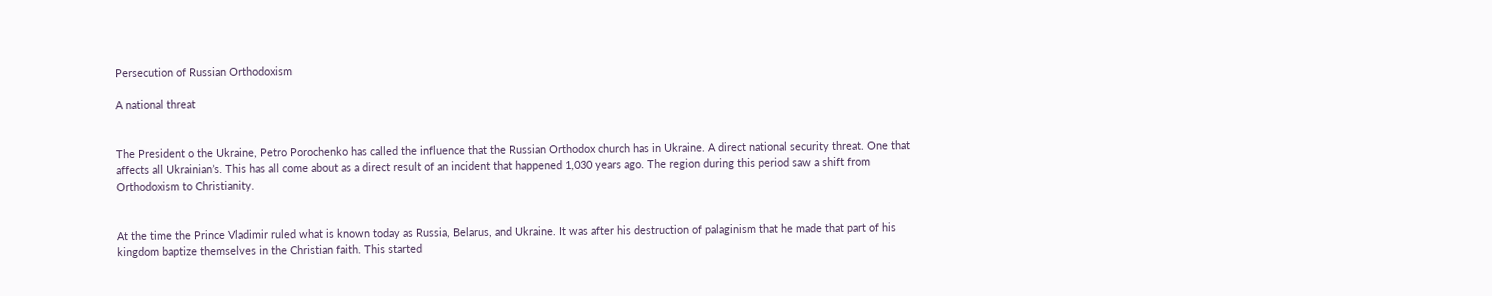Persecution of Russian Orthodoxism

A national threat


The President o the Ukraine, Petro Porochenko has called the influence that the Russian Orthodox church has in Ukraine. A direct national security threat. One that affects all Ukrainian’s. This has all come about as a direct result of an incident that happened 1,030 years ago. The region during this period saw a shift from Orthodoxism to Christianity.


At the time the Prince Vladimir ruled what is known today as Russia, Belarus, and Ukraine. It was after his destruction of palaginism that he made that part of his kingdom baptize themselves in the Christian faith. This started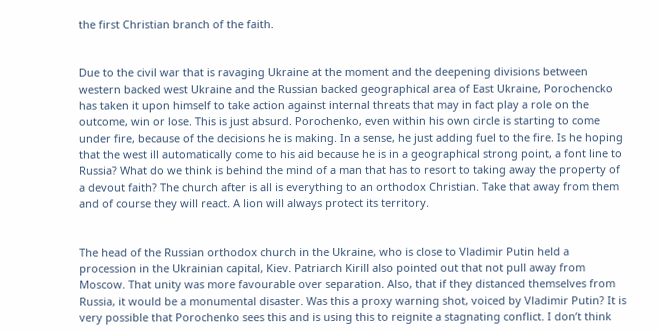the first Christian branch of the faith.


Due to the civil war that is ravaging Ukraine at the moment and the deepening divisions between western backed west Ukraine and the Russian backed geographical area of East Ukraine, Porochencko has taken it upon himself to take action against internal threats that may in fact play a role on the outcome, win or lose. This is just absurd. Porochenko, even within his own circle is starting to come under fire, because of the decisions he is making. In a sense, he just adding fuel to the fire. Is he hoping that the west ill automatically come to his aid because he is in a geographical strong point, a font line to Russia? What do we think is behind the mind of a man that has to resort to taking away the property of a devout faith? The church after is all is everything to an orthodox Christian. Take that away from them and of course they will react. A lion will always protect its territory.


The head of the Russian orthodox church in the Ukraine, who is close to Vladimir Putin held a procession in the Ukrainian capital, Kiev. Patriarch Kirill also pointed out that not pull away from Moscow. That unity was more favourable over separation. Also, that if they distanced themselves from Russia, it would be a monumental disaster. Was this a proxy warning shot, voiced by Vladimir Putin? It is very possible that Porochenko sees this and is using this to reignite a stagnating conflict. I don’t think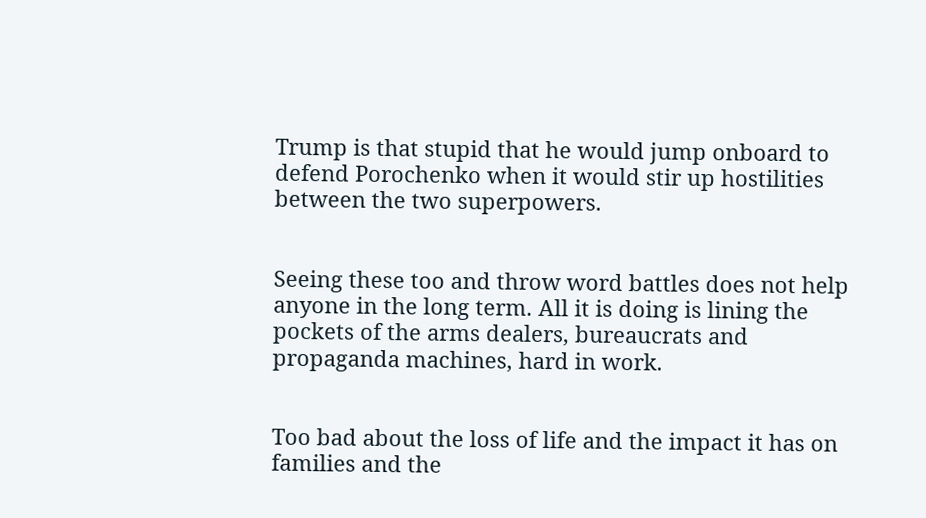Trump is that stupid that he would jump onboard to defend Porochenko when it would stir up hostilities between the two superpowers.


Seeing these too and throw word battles does not help anyone in the long term. All it is doing is lining the pockets of the arms dealers, bureaucrats and propaganda machines, hard in work.


Too bad about the loss of life and the impact it has on families and the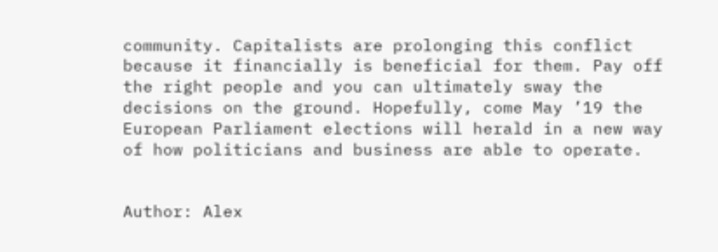community. Capitalists are prolonging this conflict because it financially is beneficial for them. Pay off the right people and you can ultimately sway the decisions on the ground. Hopefully, come May ’19 the European Parliament elections will herald in a new way of how politicians and business are able to operate.


Author: Alex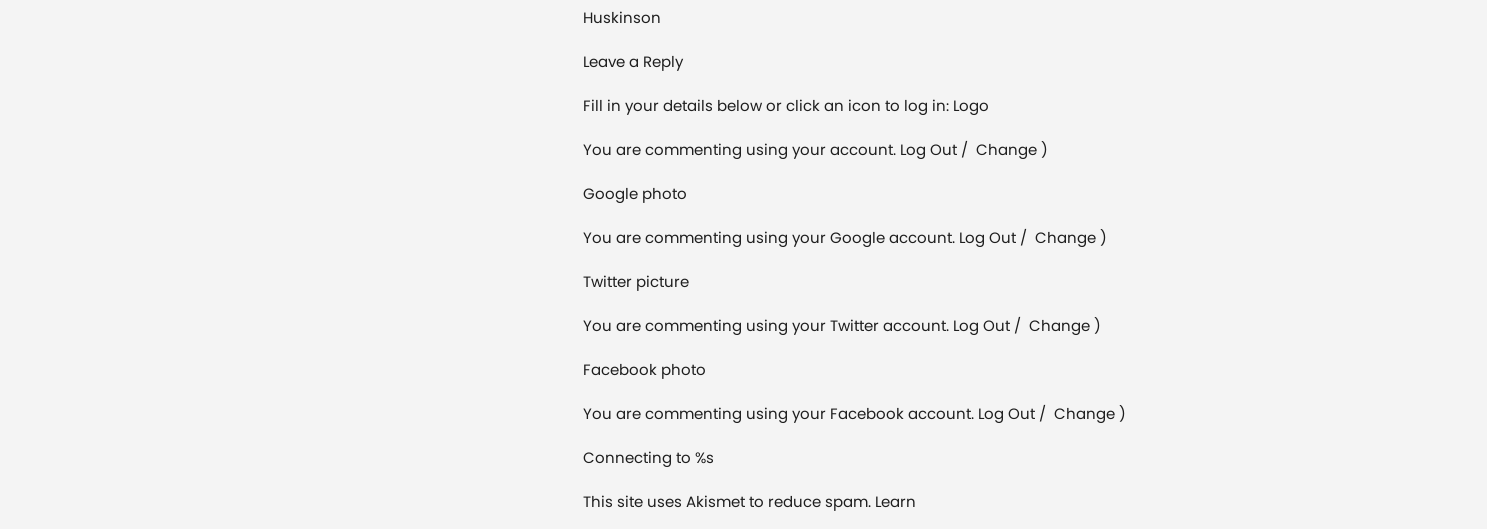Huskinson

Leave a Reply

Fill in your details below or click an icon to log in: Logo

You are commenting using your account. Log Out /  Change )

Google photo

You are commenting using your Google account. Log Out /  Change )

Twitter picture

You are commenting using your Twitter account. Log Out /  Change )

Facebook photo

You are commenting using your Facebook account. Log Out /  Change )

Connecting to %s

This site uses Akismet to reduce spam. Learn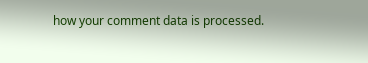how your comment data is processed.